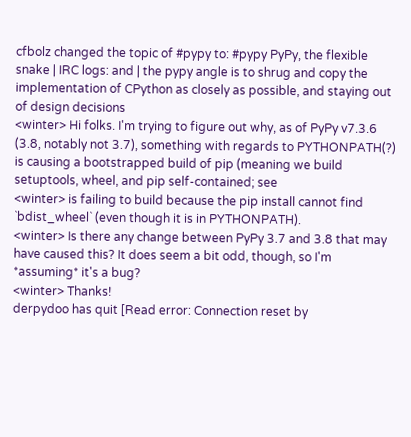cfbolz changed the topic of #pypy to: #pypy PyPy, the flexible snake | IRC logs: and | the pypy angle is to shrug and copy the implementation of CPython as closely as possible, and staying out of design decisions
<winter> Hi folks. I'm trying to figure out why, as of PyPy v7.3.6 (3.8, notably not 3.7), something with regards to PYTHONPATH(?) is causing a bootstrapped build of pip (meaning we build setuptools, wheel, and pip self-contained; see
<winter> is failing to build because the pip install cannot find `bdist_wheel` (even though it is in PYTHONPATH).
<winter> Is there any change between PyPy 3.7 and 3.8 that may have caused this? It does seem a bit odd, though, so I'm *assuming* it's a bug?
<winter> Thanks!
derpydoo has quit [Read error: Connection reset by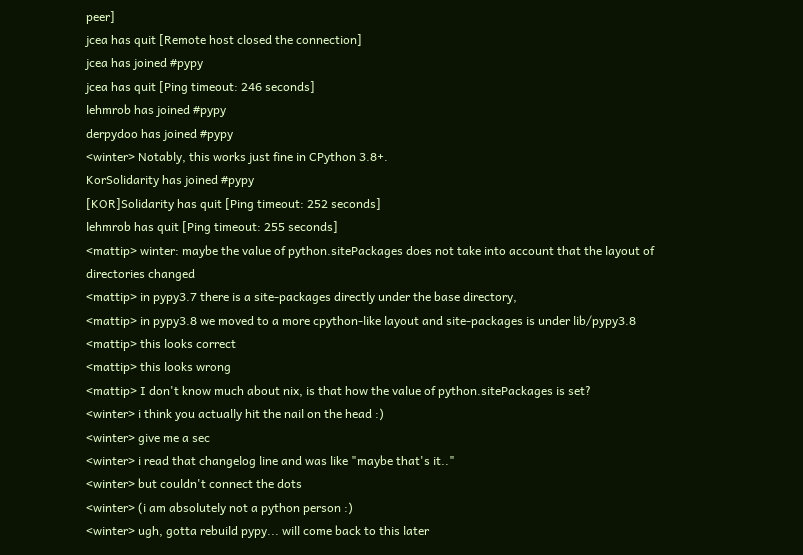peer]
jcea has quit [Remote host closed the connection]
jcea has joined #pypy
jcea has quit [Ping timeout: 246 seconds]
lehmrob has joined #pypy
derpydoo has joined #pypy
<winter> Notably, this works just fine in CPython 3.8+.
KorSolidarity has joined #pypy
[KOR]Solidarity has quit [Ping timeout: 252 seconds]
lehmrob has quit [Ping timeout: 255 seconds]
<mattip> winter: maybe the value of python.sitePackages does not take into account that the layout of directories changed
<mattip> in pypy3.7 there is a site-packages directly under the base directory,
<mattip> in pypy3.8 we moved to a more cpython-like layout and site-packages is under lib/pypy3.8
<mattip> this looks correct
<mattip> this looks wrong
<mattip> I don't know much about nix, is that how the value of python.sitePackages is set?
<winter> i think you actually hit the nail on the head :)
<winter> give me a sec
<winter> i read that changelog line and was like "maybe that's it.."
<winter> but couldn't connect the dots
<winter> (i am absolutely not a python person :)
<winter> ugh, gotta rebuild pypy... will come back to this later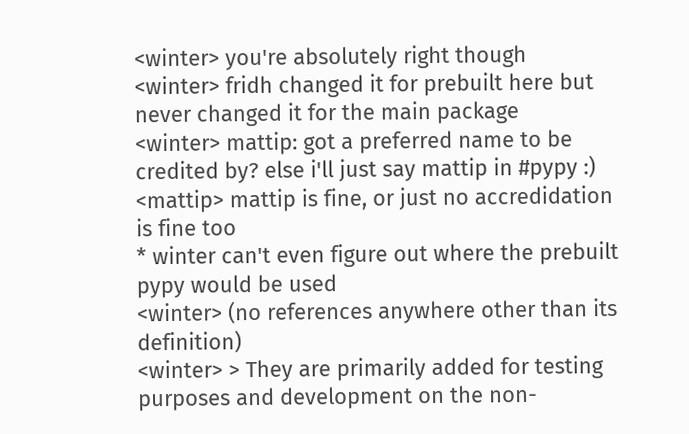<winter> you're absolutely right though
<winter> fridh changed it for prebuilt here but never changed it for the main package
<winter> mattip: got a preferred name to be credited by? else i'll just say mattip in #pypy :)
<mattip> mattip is fine, or just no accredidation is fine too
* winter can't even figure out where the prebuilt pypy would be used
<winter> (no references anywhere other than its definition)
<winter> > They are primarily added for testing purposes and development on the non-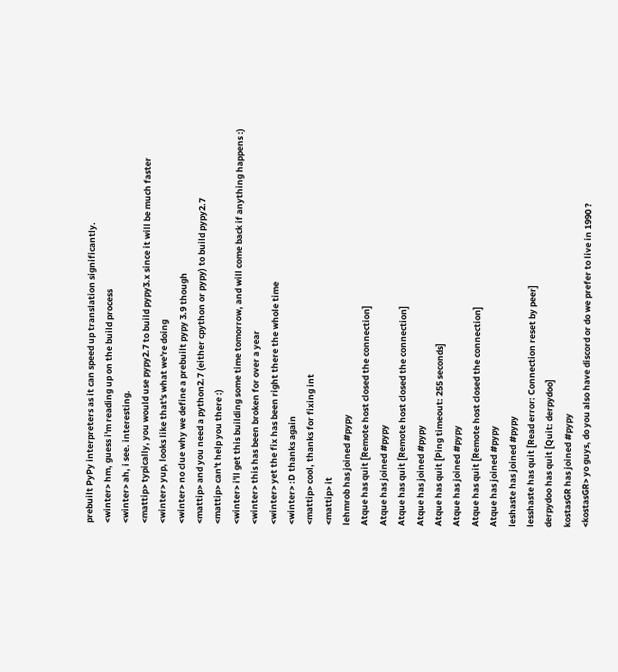prebuilt PyPy interpreters as it can speed up translation significantly.
<winter> hm, guess i'm reading up on the build process
<winter> ah, i see. interesting.
<mattip> typically, you would use pypy2.7 to build pypy3.x since it will be much faster
<winter> yup, looks like that's what we're doing
<winter> no clue why we define a prebuilt pypy 3.9 though
<mattip> and you need a python2.7 (either cpython or pypy) to build pypy2.7
<mattip> can't help you there :)
<winter> i'll get this building some time tomorrow, and will come back if anything happens :)
<winter> this has been broken for over a year
<winter> yet the fix has been right there the whole time
<winter> :D thanks again
<mattip> cool, thanks for fixing int
<mattip> it
lehmrob has joined #pypy
Atque has quit [Remote host closed the connection]
Atque has joined #pypy
Atque has quit [Remote host closed the connection]
Atque has joined #pypy
Atque has quit [Ping timeout: 255 seconds]
Atque has joined #pypy
Atque has quit [Remote host closed the connection]
Atque has joined #pypy
leshaste has joined #pypy
lesshaste has quit [Read error: Connection reset by peer]
derpydoo has quit [Quit: derpydoo]
kostasGR has joined #pypy
<kostasGR> yo guys, do you also have discord or do we prefer to live in 1990 ?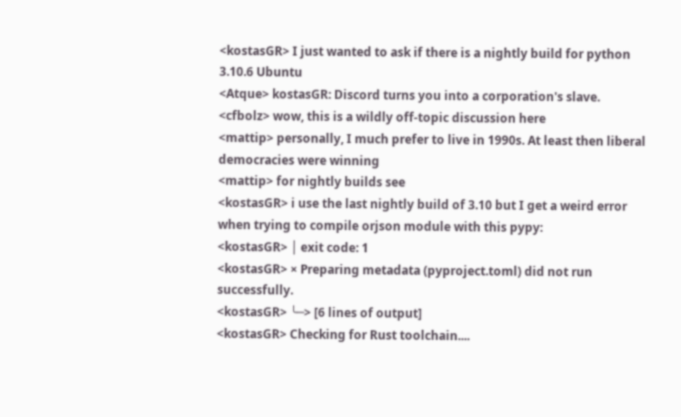<kostasGR> I just wanted to ask if there is a nightly build for python 3.10.6 Ubuntu
<Atque> kostasGR: Discord turns you into a corporation's slave.
<cfbolz> wow, this is a wildly off-topic discussion here
<mattip> personally, I much prefer to live in 1990s. At least then liberal democracies were winning
<mattip> for nightly builds see
<kostasGR> i use the last nightly build of 3.10 but I get a weird error when trying to compile orjson module with this pypy:
<kostasGR> │ exit code: 1
<kostasGR> × Preparing metadata (pyproject.toml) did not run successfully.
<kostasGR> ╰─> [6 lines of output]
<kostasGR> Checking for Rust toolchain....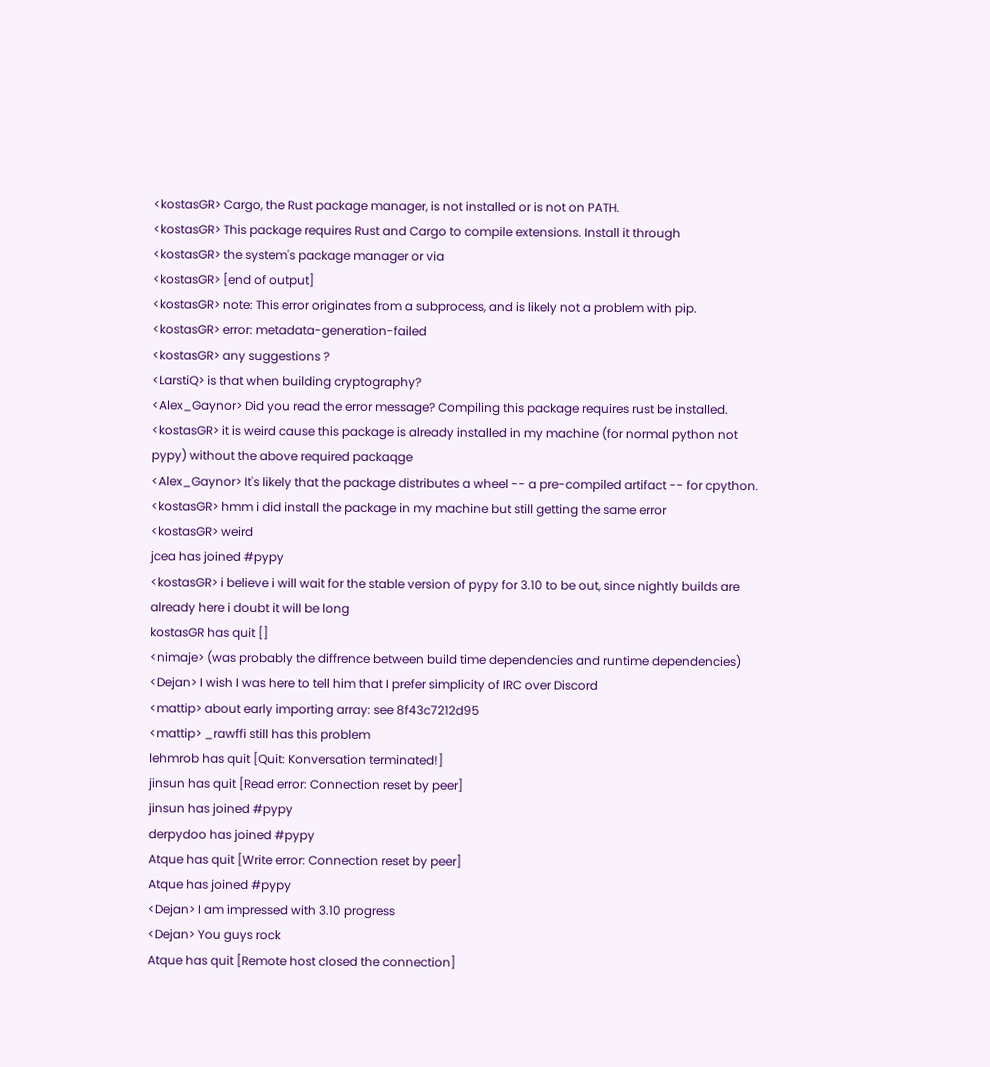<kostasGR> Cargo, the Rust package manager, is not installed or is not on PATH.
<kostasGR> This package requires Rust and Cargo to compile extensions. Install it through
<kostasGR> the system's package manager or via
<kostasGR> [end of output]
<kostasGR> note: This error originates from a subprocess, and is likely not a problem with pip.
<kostasGR> error: metadata-generation-failed
<kostasGR> any suggestions ?
<LarstiQ> is that when building cryptography?
<Alex_Gaynor> Did you read the error message? Compiling this package requires rust be installed.
<kostasGR> it is weird cause this package is already installed in my machine (for normal python not pypy) without the above required packaqge
<Alex_Gaynor> It's likely that the package distributes a wheel -- a pre-compiled artifact -- for cpython.
<kostasGR> hmm i did install the package in my machine but still getting the same error
<kostasGR> weird
jcea has joined #pypy
<kostasGR> i believe i will wait for the stable version of pypy for 3.10 to be out, since nightly builds are already here i doubt it will be long
kostasGR has quit []
<nimaje> (was probably the diffrence between build time dependencies and runtime dependencies)
<Dejan> I wish I was here to tell him that I prefer simplicity of IRC over Discord
<mattip> about early importing array: see 8f43c7212d95
<mattip> _rawffi still has this problem
lehmrob has quit [Quit: Konversation terminated!]
jinsun has quit [Read error: Connection reset by peer]
jinsun has joined #pypy
derpydoo has joined #pypy
Atque has quit [Write error: Connection reset by peer]
Atque has joined #pypy
<Dejan> I am impressed with 3.10 progress
<Dejan> You guys rock
Atque has quit [Remote host closed the connection]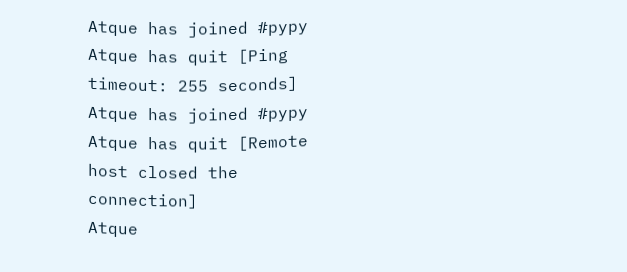Atque has joined #pypy
Atque has quit [Ping timeout: 255 seconds]
Atque has joined #pypy
Atque has quit [Remote host closed the connection]
Atque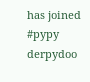has joined #pypy
derpydoo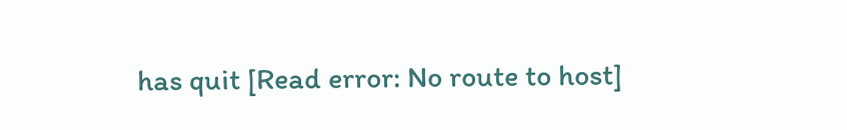has quit [Read error: No route to host]